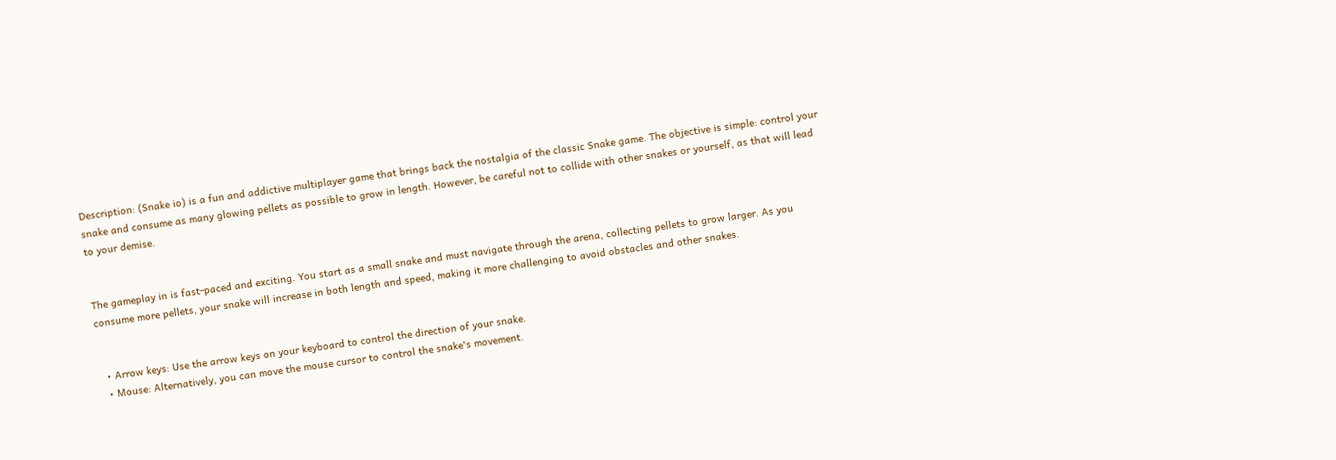Description: (Snake io) is a fun and addictive multiplayer game that brings back the nostalgia of the classic Snake game. The objective is simple: control your snake and consume as many glowing pellets as possible to grow in length. However, be careful not to collide with other snakes or yourself, as that will lead to your demise.


The gameplay in is fast-paced and exciting. You start as a small snake and must navigate through the arena, collecting pellets to grow larger. As you consume more pellets, your snake will increase in both length and speed, making it more challenging to avoid obstacles and other snakes.


  • Arrow keys: Use the arrow keys on your keyboard to control the direction of your snake.
  • Mouse: Alternatively, you can move the mouse cursor to control the snake's movement.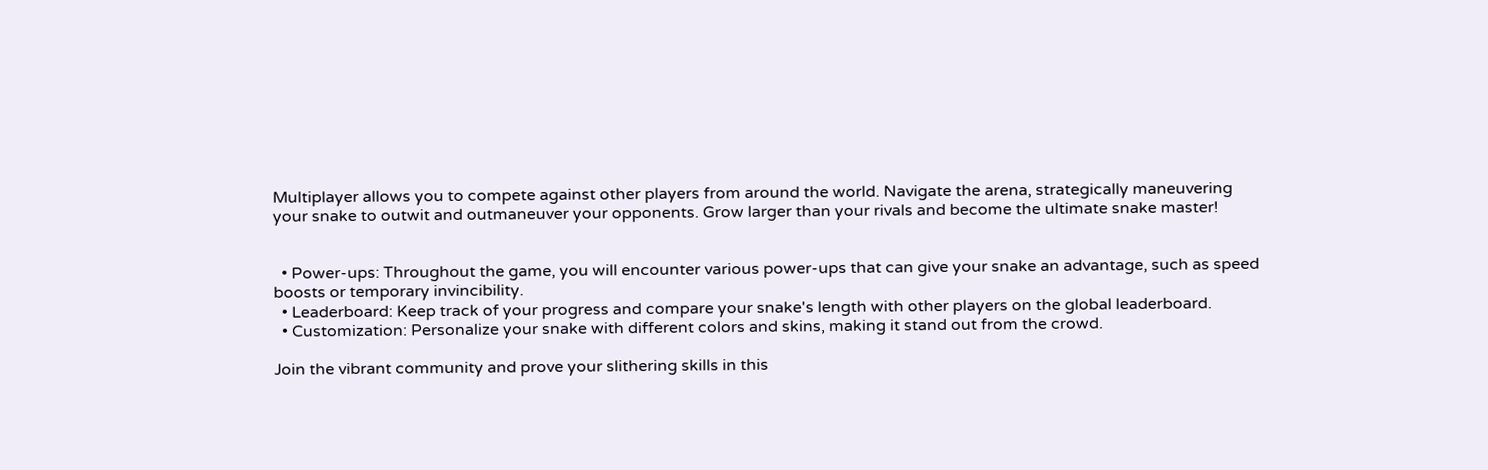Multiplayer allows you to compete against other players from around the world. Navigate the arena, strategically maneuvering your snake to outwit and outmaneuver your opponents. Grow larger than your rivals and become the ultimate snake master!


  • Power-ups: Throughout the game, you will encounter various power-ups that can give your snake an advantage, such as speed boosts or temporary invincibility.
  • Leaderboard: Keep track of your progress and compare your snake's length with other players on the global leaderboard.
  • Customization: Personalize your snake with different colors and skins, making it stand out from the crowd.

Join the vibrant community and prove your slithering skills in this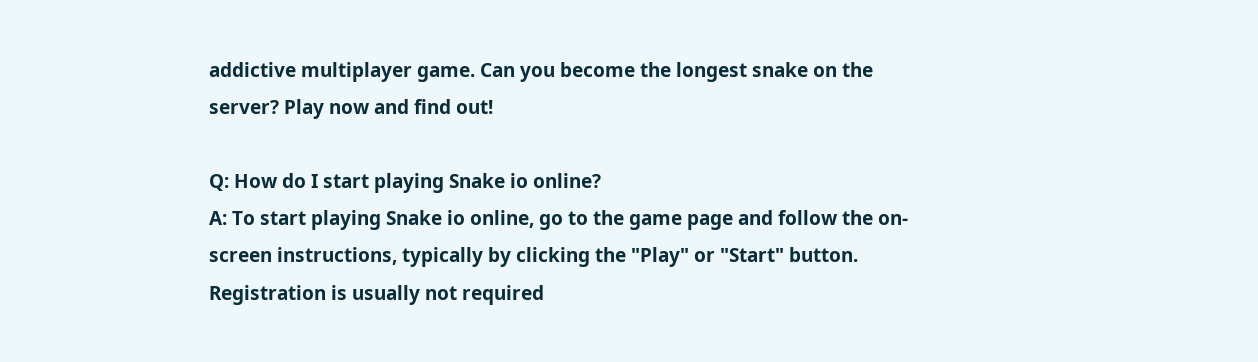addictive multiplayer game. Can you become the longest snake on the server? Play now and find out!

Q: How do I start playing Snake io online?
A: To start playing Snake io online, go to the game page and follow the on-screen instructions, typically by clicking the "Play" or "Start" button. Registration is usually not required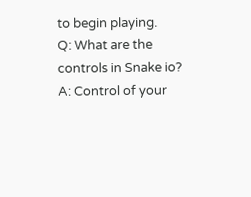to begin playing.
Q: What are the controls in Snake io?
A: Control of your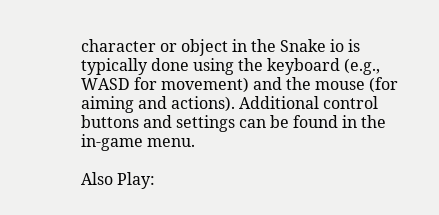character or object in the Snake io is typically done using the keyboard (e.g., WASD for movement) and the mouse (for aiming and actions). Additional control buttons and settings can be found in the in-game menu.

Also Play: